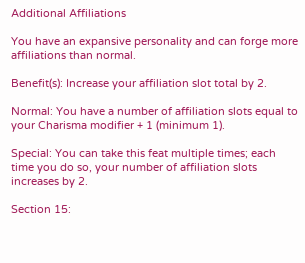Additional Affiliations

You have an expansive personality and can forge more affiliations than normal.

Benefit(s): Increase your affiliation slot total by 2.

Normal: You have a number of affiliation slots equal to your Charisma modifier + 1 (minimum 1).

Special: You can take this feat multiple times; each time you do so, your number of affiliation slots increases by 2.

Section 15: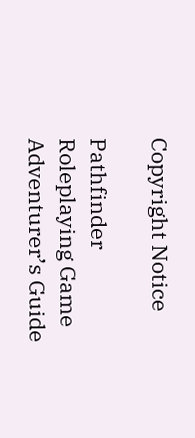Copyright Notice

Pathfinder Roleplaying Game Adventurer’s Guide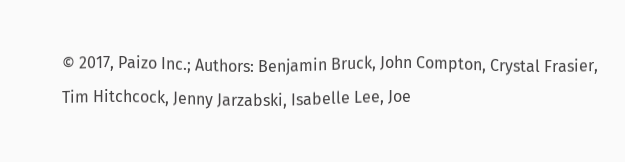© 2017, Paizo Inc.; Authors: Benjamin Bruck, John Compton, Crystal Frasier, Tim Hitchcock, Jenny Jarzabski, Isabelle Lee, Joe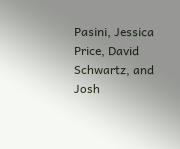Pasini, Jessica Price, David Schwartz, and Josh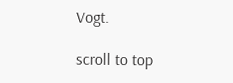Vogt.

scroll to top